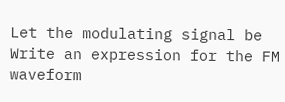Let the modulating signal be Write an expression for the FM waveform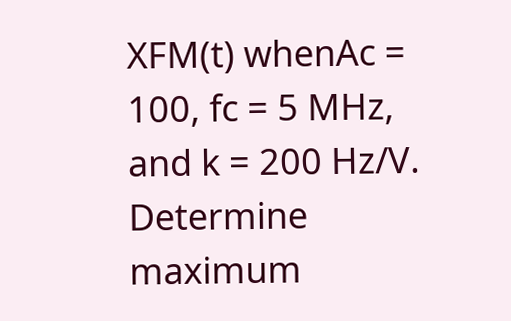XFM(t) whenAc = 100, fc = 5 MHz, and k = 200 Hz/V. Determine maximum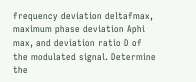frequency deviation deltafmax, maximum phase deviation Aphi max, and deviation ratio D of the modulated signal. Determine the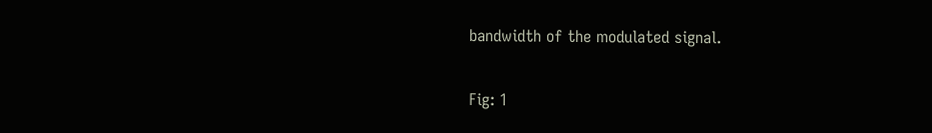bandwidth of the modulated signal.

Fig: 1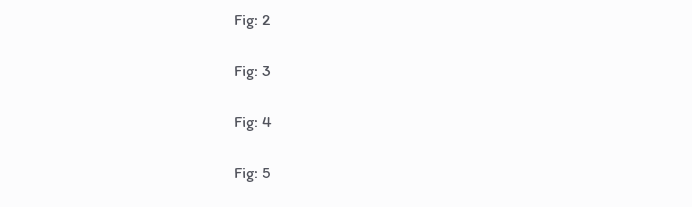Fig: 2

Fig: 3

Fig: 4

Fig: 5